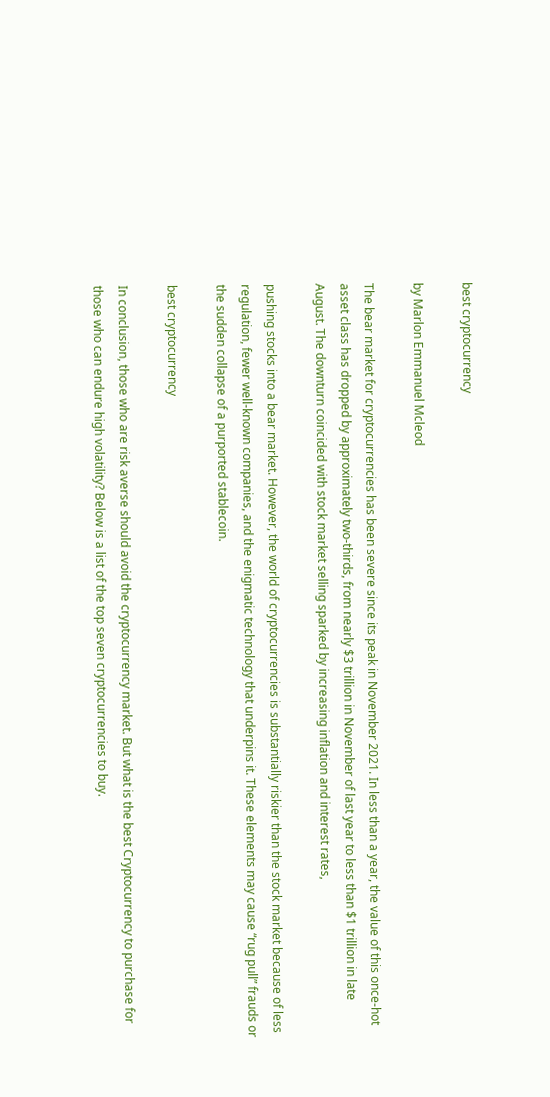best cryptocurrency

by Marlon Emmanuel Mcleod

The bear market for cryptocurrencies has been severe since its peak in November 2021. In less than a year, the value of this once-hot asset class has dropped by approximately two-thirds, from nearly $3 trillion in November of last year to less than $1 trillion in late August. The downturn coincided with stock market selling sparked by increasing inflation and interest rates,

pushing stocks into a bear market. However, the world of cryptocurrencies is substantially riskier than the stock market because of less regulation, fewer well-known companies, and the enigmatic technology that underpins it. These elements may cause “rug pull” frauds or the sudden collapse of a purported stablecoin.

best cryptocurrency

In conclusion, those who are risk averse should avoid the cryptocurrency market. But what is the best Cryptocurrency to purchase for those who can endure high volatility? Below is a list of the top seven cryptocurrencies to buy.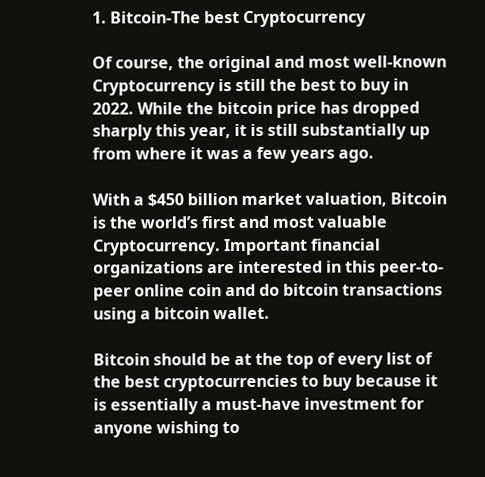1. Bitcoin-The best Cryptocurrency

Of course, the original and most well-known Cryptocurrency is still the best to buy in 2022. While the bitcoin price has dropped sharply this year, it is still substantially up from where it was a few years ago.

With a $450 billion market valuation, Bitcoin is the world’s first and most valuable Cryptocurrency. Important financial organizations are interested in this peer-to-peer online coin and do bitcoin transactions using a bitcoin wallet.

Bitcoin should be at the top of every list of the best cryptocurrencies to buy because it is essentially a must-have investment for anyone wishing to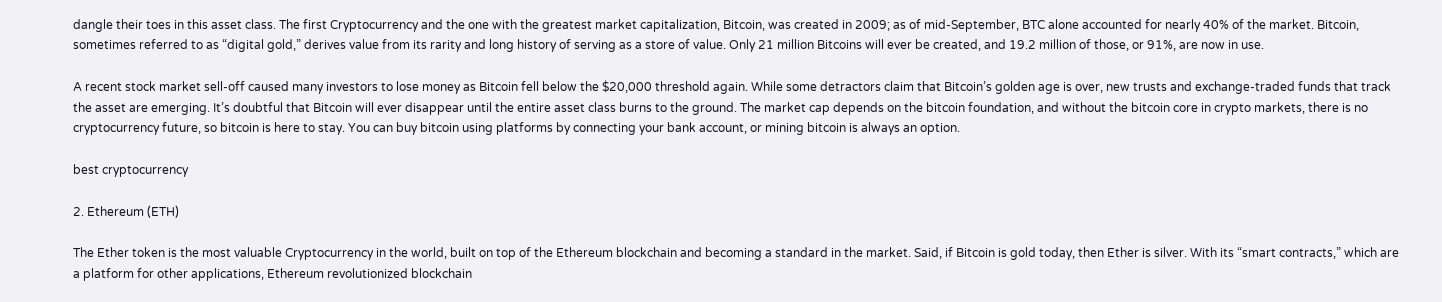dangle their toes in this asset class. The first Cryptocurrency and the one with the greatest market capitalization, Bitcoin, was created in 2009; as of mid-September, BTC alone accounted for nearly 40% of the market. Bitcoin, sometimes referred to as “digital gold,” derives value from its rarity and long history of serving as a store of value. Only 21 million Bitcoins will ever be created, and 19.2 million of those, or 91%, are now in use.

A recent stock market sell-off caused many investors to lose money as Bitcoin fell below the $20,000 threshold again. While some detractors claim that Bitcoin’s golden age is over, new trusts and exchange-traded funds that track the asset are emerging. It’s doubtful that Bitcoin will ever disappear until the entire asset class burns to the ground. The market cap depends on the bitcoin foundation, and without the bitcoin core in crypto markets, there is no cryptocurrency future, so bitcoin is here to stay. You can buy bitcoin using platforms by connecting your bank account, or mining bitcoin is always an option.

best cryptocurrency

2. Ethereum (ETH)

The Ether token is the most valuable Cryptocurrency in the world, built on top of the Ethereum blockchain and becoming a standard in the market. Said, if Bitcoin is gold today, then Ether is silver. With its “smart contracts,” which are a platform for other applications, Ethereum revolutionized blockchain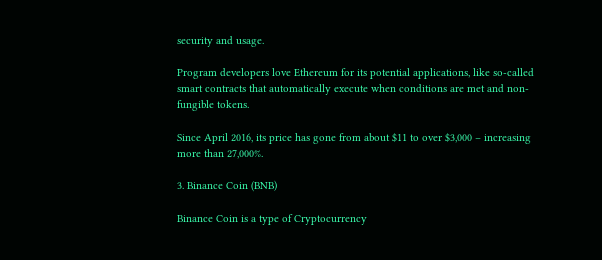security and usage.

Program developers love Ethereum for its potential applications, like so-called smart contracts that automatically execute when conditions are met and non-fungible tokens.

Since April 2016, its price has gone from about $11 to over $3,000 – increasing more than 27,000%.

3. Binance Coin (BNB)

Binance Coin is a type of Cryptocurrency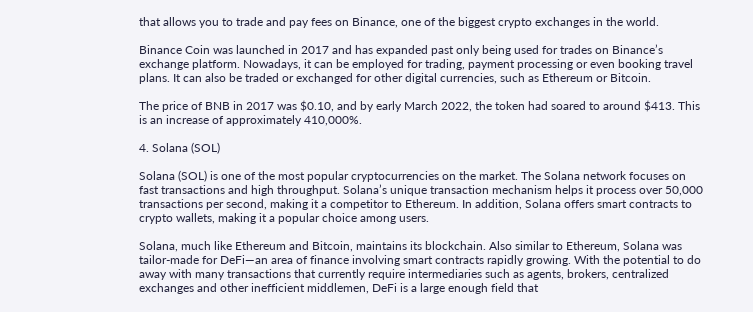that allows you to trade and pay fees on Binance, one of the biggest crypto exchanges in the world.

Binance Coin was launched in 2017 and has expanded past only being used for trades on Binance’s exchange platform. Nowadays, it can be employed for trading, payment processing or even booking travel plans. It can also be traded or exchanged for other digital currencies, such as Ethereum or Bitcoin.

The price of BNB in 2017 was $0.10, and by early March 2022, the token had soared to around $413. This is an increase of approximately 410,000%.

4. Solana (SOL)

Solana (SOL) is one of the most popular cryptocurrencies on the market. The Solana network focuses on fast transactions and high throughput. Solana’s unique transaction mechanism helps it process over 50,000 transactions per second, making it a competitor to Ethereum. In addition, Solana offers smart contracts to crypto wallets, making it a popular choice among users.

Solana, much like Ethereum and Bitcoin, maintains its blockchain. Also similar to Ethereum, Solana was tailor-made for DeFi—an area of finance involving smart contracts rapidly growing. With the potential to do away with many transactions that currently require intermediaries such as agents, brokers, centralized exchanges and other inefficient middlemen, DeFi is a large enough field that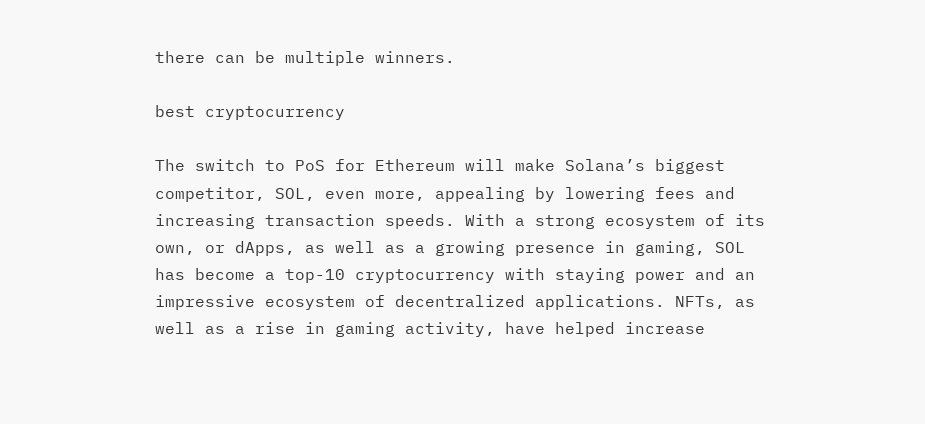there can be multiple winners.

best cryptocurrency

The switch to PoS for Ethereum will make Solana’s biggest competitor, SOL, even more, appealing by lowering fees and increasing transaction speeds. With a strong ecosystem of its own, or dApps, as well as a growing presence in gaming, SOL has become a top-10 cryptocurrency with staying power and an impressive ecosystem of decentralized applications. NFTs, as well as a rise in gaming activity, have helped increase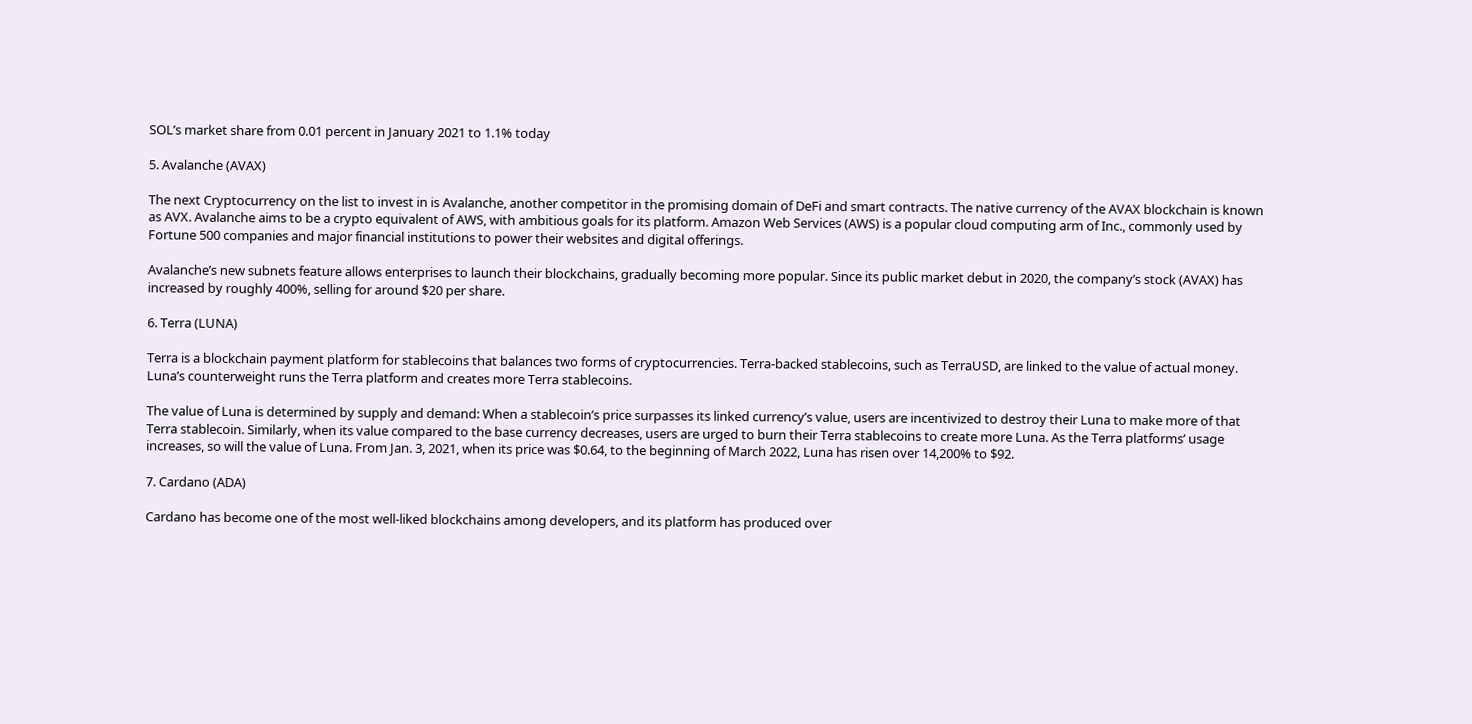SOL’s market share from 0.01 percent in January 2021 to 1.1% today

5. Avalanche (AVAX)

The next Cryptocurrency on the list to invest in is Avalanche, another competitor in the promising domain of DeFi and smart contracts. The native currency of the AVAX blockchain is known as AVX. Avalanche aims to be a crypto equivalent of AWS, with ambitious goals for its platform. Amazon Web Services (AWS) is a popular cloud computing arm of Inc., commonly used by Fortune 500 companies and major financial institutions to power their websites and digital offerings.

Avalanche’s new subnets feature allows enterprises to launch their blockchains, gradually becoming more popular. Since its public market debut in 2020, the company’s stock (AVAX) has increased by roughly 400%, selling for around $20 per share.

6. Terra (LUNA)

Terra is a blockchain payment platform for stablecoins that balances two forms of cryptocurrencies. Terra-backed stablecoins, such as TerraUSD, are linked to the value of actual money. Luna’s counterweight runs the Terra platform and creates more Terra stablecoins.

The value of Luna is determined by supply and demand: When a stablecoin’s price surpasses its linked currency’s value, users are incentivized to destroy their Luna to make more of that Terra stablecoin. Similarly, when its value compared to the base currency decreases, users are urged to burn their Terra stablecoins to create more Luna. As the Terra platforms’ usage increases, so will the value of Luna. From Jan. 3, 2021, when its price was $0.64, to the beginning of March 2022, Luna has risen over 14,200% to $92.

7. Cardano (ADA)

Cardano has become one of the most well-liked blockchains among developers, and its platform has produced over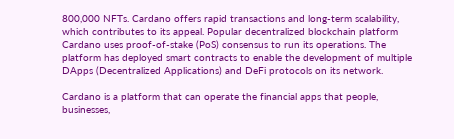800,000 NFTs. Cardano offers rapid transactions and long-term scalability, which contributes to its appeal. Popular decentralized blockchain platform Cardano uses proof-of-stake (PoS) consensus to run its operations. The platform has deployed smart contracts to enable the development of multiple DApps (Decentralized Applications) and DeFi protocols on its network.

Cardano is a platform that can operate the financial apps that people, businesses,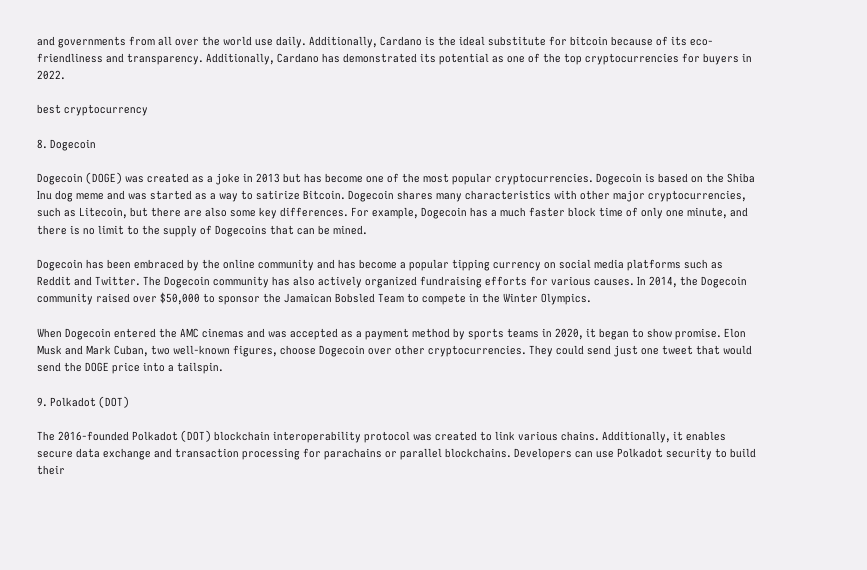and governments from all over the world use daily. Additionally, Cardano is the ideal substitute for bitcoin because of its eco-friendliness and transparency. Additionally, Cardano has demonstrated its potential as one of the top cryptocurrencies for buyers in 2022.

best cryptocurrency

8. Dogecoin

Dogecoin (DOGE) was created as a joke in 2013 but has become one of the most popular cryptocurrencies. Dogecoin is based on the Shiba Inu dog meme and was started as a way to satirize Bitcoin. Dogecoin shares many characteristics with other major cryptocurrencies, such as Litecoin, but there are also some key differences. For example, Dogecoin has a much faster block time of only one minute, and there is no limit to the supply of Dogecoins that can be mined.

Dogecoin has been embraced by the online community and has become a popular tipping currency on social media platforms such as Reddit and Twitter. The Dogecoin community has also actively organized fundraising efforts for various causes. In 2014, the Dogecoin community raised over $50,000 to sponsor the Jamaican Bobsled Team to compete in the Winter Olympics.

When Dogecoin entered the AMC cinemas and was accepted as a payment method by sports teams in 2020, it began to show promise. Elon Musk and Mark Cuban, two well-known figures, choose Dogecoin over other cryptocurrencies. They could send just one tweet that would send the DOGE price into a tailspin.

9. Polkadot (DOT)

The 2016-founded Polkadot (DOT) blockchain interoperability protocol was created to link various chains. Additionally, it enables secure data exchange and transaction processing for parachains or parallel blockchains. Developers can use Polkadot security to build their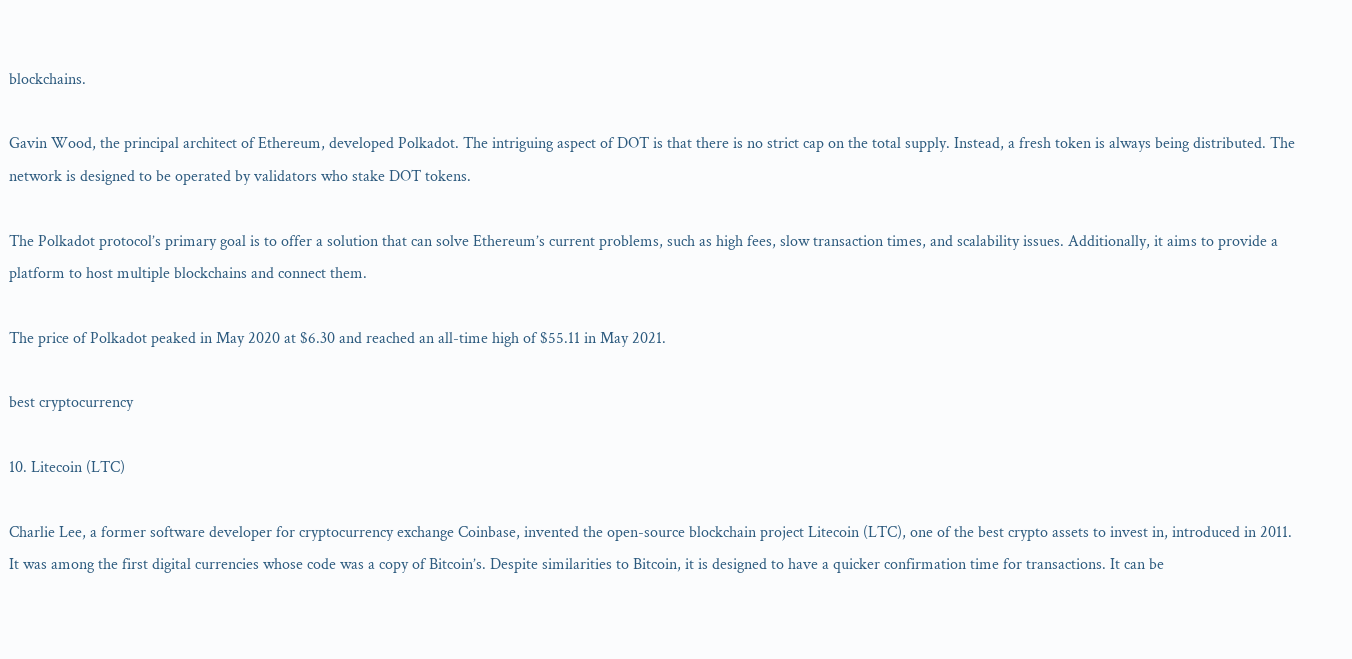blockchains.

Gavin Wood, the principal architect of Ethereum, developed Polkadot. The intriguing aspect of DOT is that there is no strict cap on the total supply. Instead, a fresh token is always being distributed. The network is designed to be operated by validators who stake DOT tokens.

The Polkadot protocol’s primary goal is to offer a solution that can solve Ethereum’s current problems, such as high fees, slow transaction times, and scalability issues. Additionally, it aims to provide a platform to host multiple blockchains and connect them.

The price of Polkadot peaked in May 2020 at $6.30 and reached an all-time high of $55.11 in May 2021.

best cryptocurrency

10. Litecoin (LTC)

Charlie Lee, a former software developer for cryptocurrency exchange Coinbase, invented the open-source blockchain project Litecoin (LTC), one of the best crypto assets to invest in, introduced in 2011. It was among the first digital currencies whose code was a copy of Bitcoin’s. Despite similarities to Bitcoin, it is designed to have a quicker confirmation time for transactions. It can be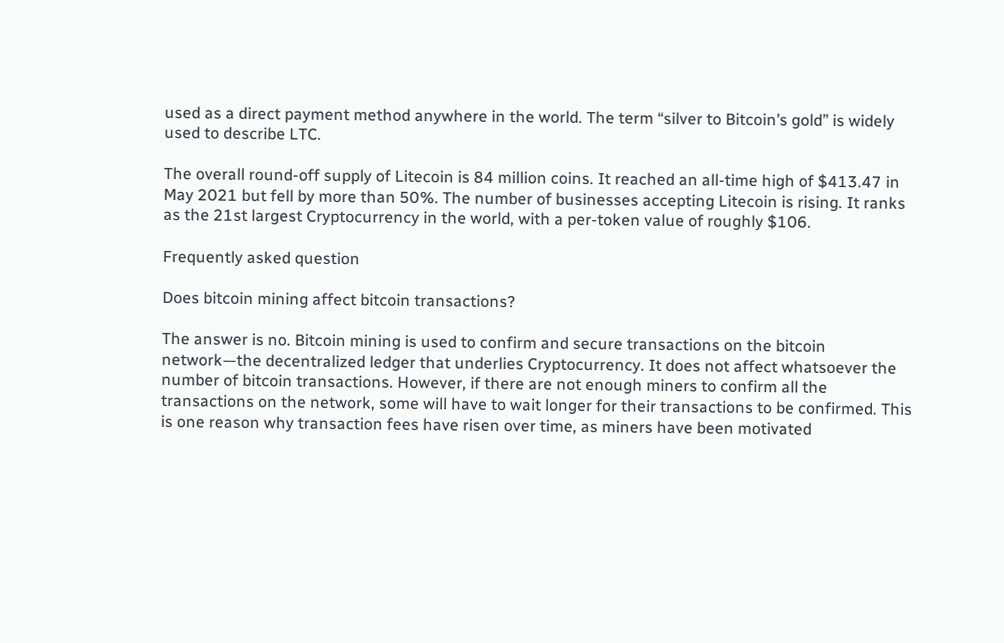used as a direct payment method anywhere in the world. The term “silver to Bitcoin’s gold” is widely used to describe LTC.

The overall round-off supply of Litecoin is 84 million coins. It reached an all-time high of $413.47 in May 2021 but fell by more than 50%. The number of businesses accepting Litecoin is rising. It ranks as the 21st largest Cryptocurrency in the world, with a per-token value of roughly $106.

Frequently asked question

Does bitcoin mining affect bitcoin transactions?

The answer is no. Bitcoin mining is used to confirm and secure transactions on the bitcoin network—the decentralized ledger that underlies Cryptocurrency. It does not affect whatsoever the number of bitcoin transactions. However, if there are not enough miners to confirm all the transactions on the network, some will have to wait longer for their transactions to be confirmed. This is one reason why transaction fees have risen over time, as miners have been motivated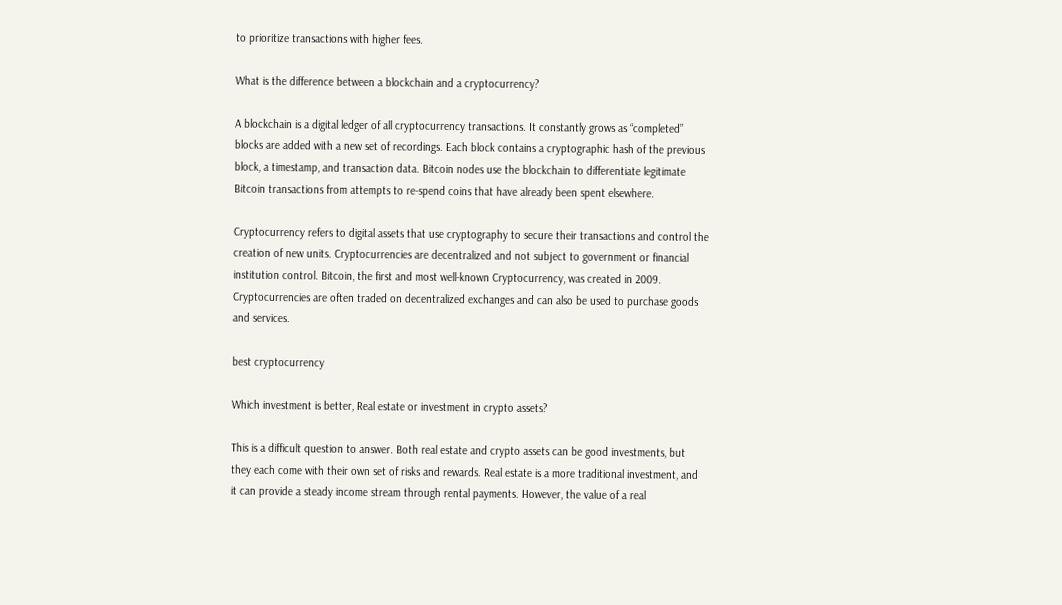to prioritize transactions with higher fees.

What is the difference between a blockchain and a cryptocurrency?

A blockchain is a digital ledger of all cryptocurrency transactions. It constantly grows as “completed” blocks are added with a new set of recordings. Each block contains a cryptographic hash of the previous block, a timestamp, and transaction data. Bitcoin nodes use the blockchain to differentiate legitimate Bitcoin transactions from attempts to re-spend coins that have already been spent elsewhere.

Cryptocurrency refers to digital assets that use cryptography to secure their transactions and control the creation of new units. Cryptocurrencies are decentralized and not subject to government or financial institution control. Bitcoin, the first and most well-known Cryptocurrency, was created in 2009. Cryptocurrencies are often traded on decentralized exchanges and can also be used to purchase goods and services.

best cryptocurrency

Which investment is better, Real estate or investment in crypto assets?

This is a difficult question to answer. Both real estate and crypto assets can be good investments, but they each come with their own set of risks and rewards. Real estate is a more traditional investment, and it can provide a steady income stream through rental payments. However, the value of a real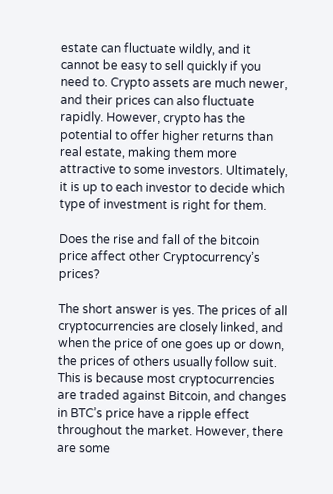estate can fluctuate wildly, and it cannot be easy to sell quickly if you need to. Crypto assets are much newer, and their prices can also fluctuate rapidly. However, crypto has the potential to offer higher returns than real estate, making them more attractive to some investors. Ultimately, it is up to each investor to decide which type of investment is right for them.

Does the rise and fall of the bitcoin price affect other Cryptocurrency’s prices?

The short answer is yes. The prices of all cryptocurrencies are closely linked, and when the price of one goes up or down, the prices of others usually follow suit. This is because most cryptocurrencies are traded against Bitcoin, and changes in BTC’s price have a ripple effect throughout the market. However, there are some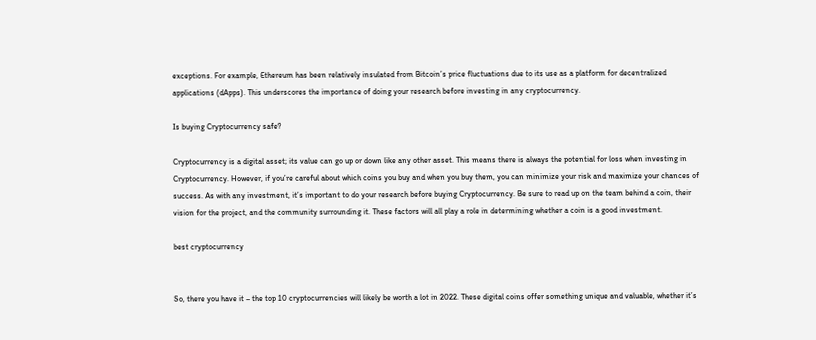exceptions. For example, Ethereum has been relatively insulated from Bitcoin’s price fluctuations due to its use as a platform for decentralized applications (dApps). This underscores the importance of doing your research before investing in any cryptocurrency.

Is buying Cryptocurrency safe?

Cryptocurrency is a digital asset; its value can go up or down like any other asset. This means there is always the potential for loss when investing in Cryptocurrency. However, if you’re careful about which coins you buy and when you buy them, you can minimize your risk and maximize your chances of success. As with any investment, it’s important to do your research before buying Cryptocurrency. Be sure to read up on the team behind a coin, their vision for the project, and the community surrounding it. These factors will all play a role in determining whether a coin is a good investment.

best cryptocurrency


So, there you have it – the top 10 cryptocurrencies will likely be worth a lot in 2022. These digital coins offer something unique and valuable, whether it’s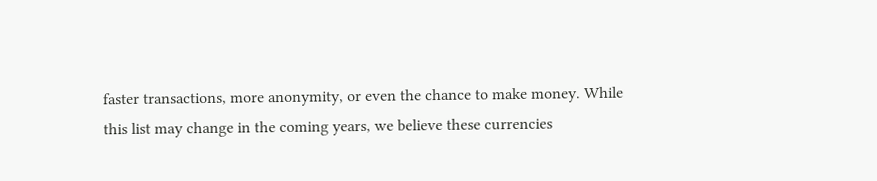faster transactions, more anonymity, or even the chance to make money. While this list may change in the coming years, we believe these currencies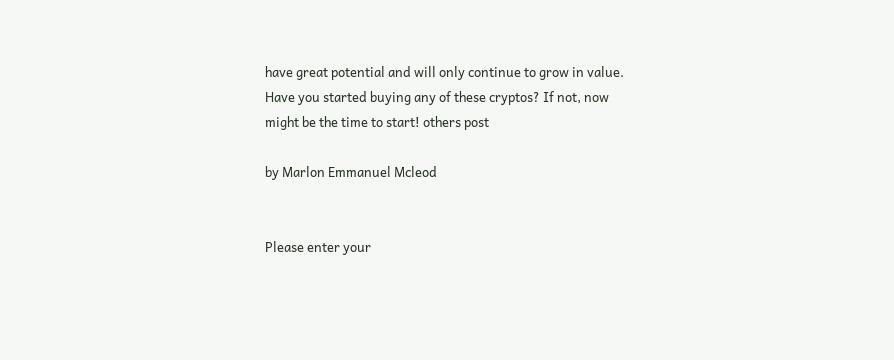have great potential and will only continue to grow in value. Have you started buying any of these cryptos? If not, now might be the time to start! others post

by Marlon Emmanuel Mcleod


Please enter your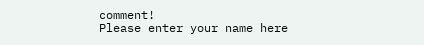comment!
Please enter your name here